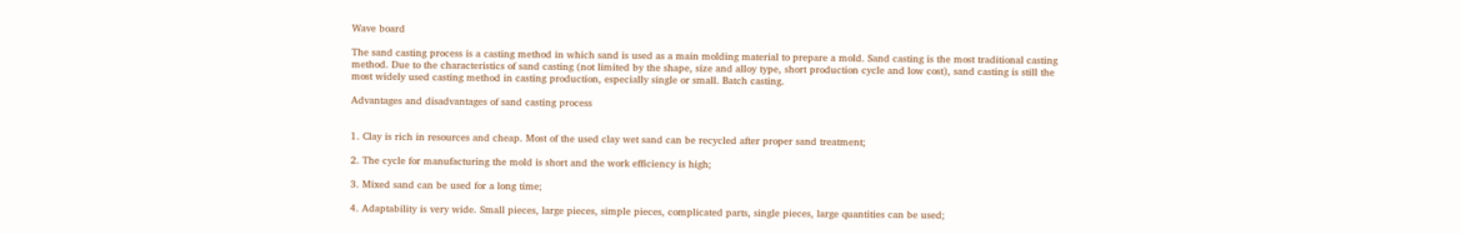Wave board

The sand casting process is a casting method in which sand is used as a main molding material to prepare a mold. Sand casting is the most traditional casting method. Due to the characteristics of sand casting (not limited by the shape, size and alloy type, short production cycle and low cost), sand casting is still the most widely used casting method in casting production, especially single or small. Batch casting.

Advantages and disadvantages of sand casting process


1. Clay is rich in resources and cheap. Most of the used clay wet sand can be recycled after proper sand treatment;

2. The cycle for manufacturing the mold is short and the work efficiency is high;

3. Mixed sand can be used for a long time;

4. Adaptability is very wide. Small pieces, large pieces, simple pieces, complicated parts, single pieces, large quantities can be used;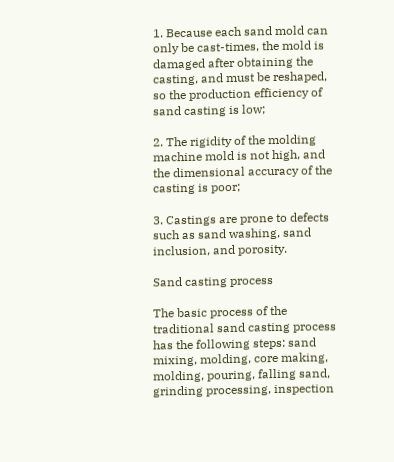1. Because each sand mold can only be cast-times, the mold is damaged after obtaining the casting, and must be reshaped, so the production efficiency of sand casting is low;

2. The rigidity of the molding machine mold is not high, and the dimensional accuracy of the casting is poor;

3. Castings are prone to defects such as sand washing, sand inclusion, and porosity.

Sand casting process

The basic process of the traditional sand casting process has the following steps: sand mixing, molding, core making, molding, pouring, falling sand, grinding processing, inspection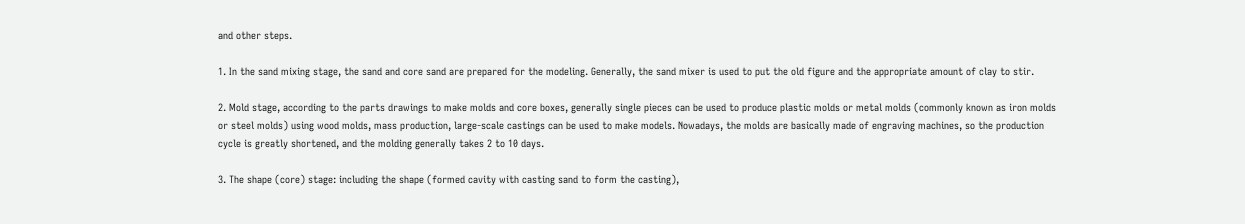and other steps.

1. In the sand mixing stage, the sand and core sand are prepared for the modeling. Generally, the sand mixer is used to put the old figure and the appropriate amount of clay to stir.

2. Mold stage, according to the parts drawings to make molds and core boxes, generally single pieces can be used to produce plastic molds or metal molds (commonly known as iron molds or steel molds) using wood molds, mass production, large-scale castings can be used to make models. Nowadays, the molds are basically made of engraving machines, so the production cycle is greatly shortened, and the molding generally takes 2 to 10 days.

3. The shape (core) stage: including the shape (formed cavity with casting sand to form the casting),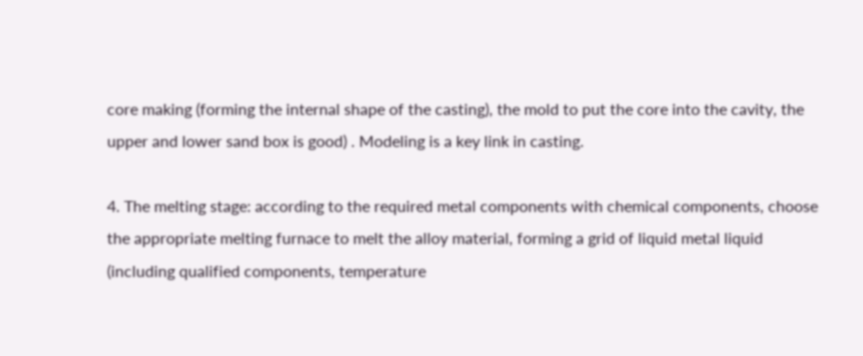core making (forming the internal shape of the casting), the mold to put the core into the cavity, the upper and lower sand box is good) . Modeling is a key link in casting.

4. The melting stage: according to the required metal components with chemical components, choose the appropriate melting furnace to melt the alloy material, forming a grid of liquid metal liquid (including qualified components, temperature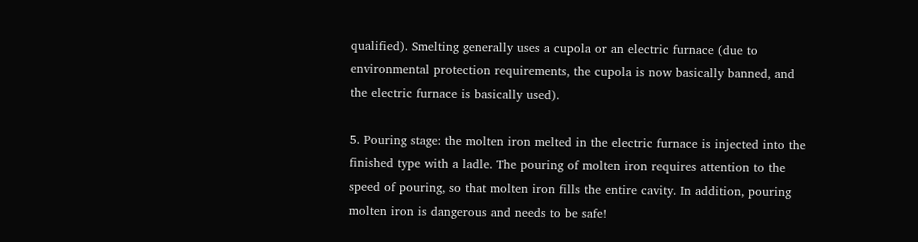qualified). Smelting generally uses a cupola or an electric furnace (due to environmental protection requirements, the cupola is now basically banned, and the electric furnace is basically used).

5. Pouring stage: the molten iron melted in the electric furnace is injected into the finished type with a ladle. The pouring of molten iron requires attention to the speed of pouring, so that molten iron fills the entire cavity. In addition, pouring molten iron is dangerous and needs to be safe!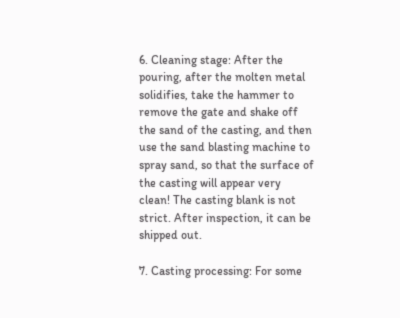6. Cleaning stage: After the pouring, after the molten metal solidifies, take the hammer to remove the gate and shake off the sand of the casting, and then use the sand blasting machine to spray sand, so that the surface of the casting will appear very clean! The casting blank is not strict. After inspection, it can be shipped out.

7. Casting processing: For some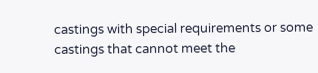castings with special requirements or some castings that cannot meet the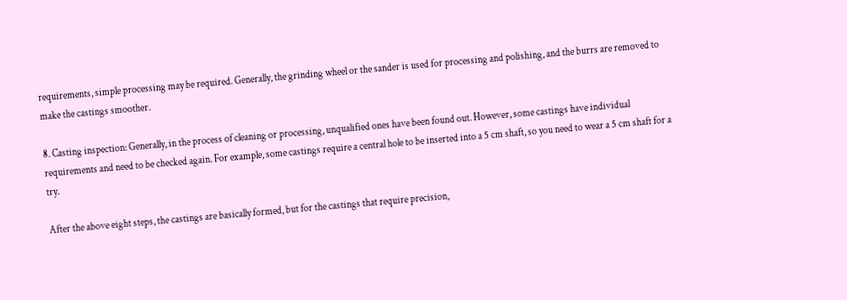requirements, simple processing may be required. Generally, the grinding wheel or the sander is used for processing and polishing, and the burrs are removed to make the castings smoother.

8. Casting inspection: Generally, in the process of cleaning or processing, unqualified ones have been found out. However, some castings have individual requirements and need to be checked again. For example, some castings require a central hole to be inserted into a 5 cm shaft, so you need to wear a 5 cm shaft for a try.

After the above eight steps, the castings are basically formed, but for the castings that require precision,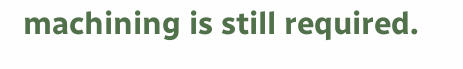machining is still required.